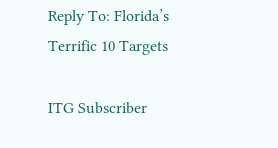Reply To: Florida’s Terrific 10 Targets

ITG Subscriber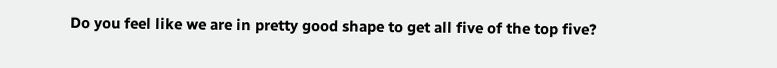Do you feel like we are in pretty good shape to get all five of the top five?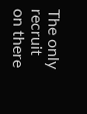The only recruit on there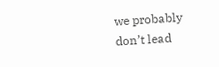we probably don’t lead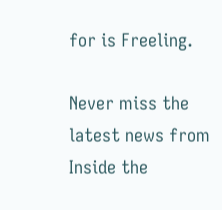for is Freeling.

Never miss the latest news from Inside the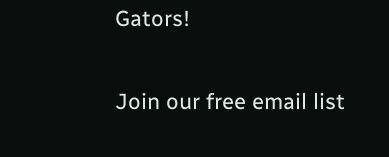Gators!

Join our free email list